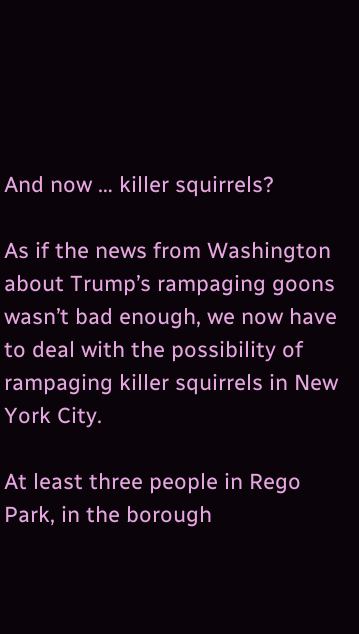And now … killer squirrels?

As if the news from Washington about Trump’s rampaging goons wasn’t bad enough, we now have to deal with the possibility of rampaging killer squirrels in New York City.

At least three people in Rego Park, in the borough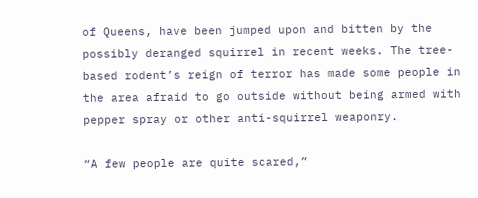of Queens, have been jumped upon and bitten by the possibly deranged squirrel in recent weeks. The tree-based rodent’s reign of terror has made some people in the area afraid to go outside without being armed with pepper spray or other anti-squirrel weaponry.

“A few people are quite scared,”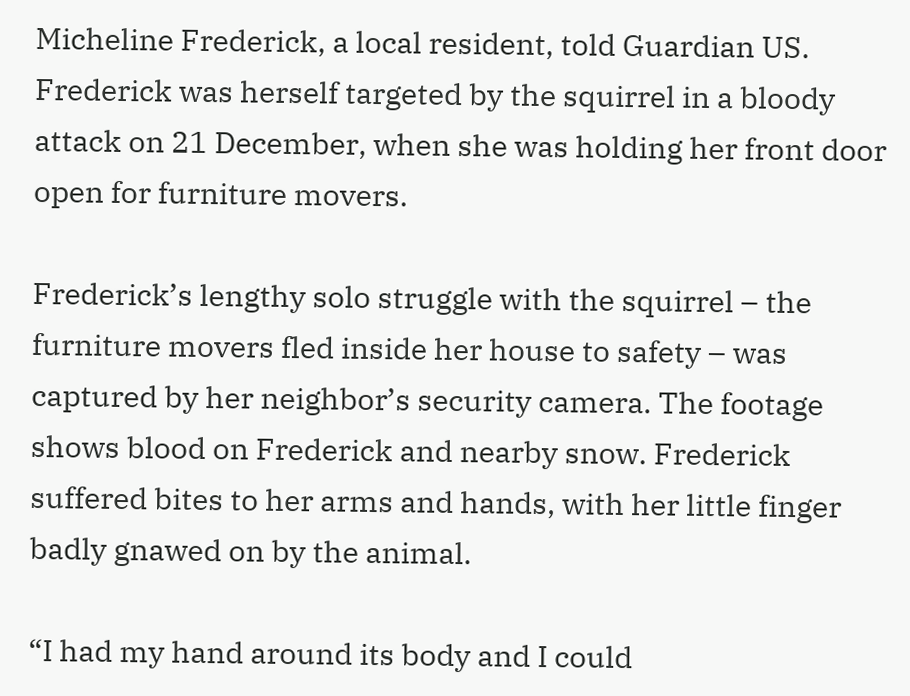Micheline Frederick, a local resident, told Guardian US. Frederick was herself targeted by the squirrel in a bloody attack on 21 December, when she was holding her front door open for furniture movers.

Frederick’s lengthy solo struggle with the squirrel – the furniture movers fled inside her house to safety – was captured by her neighbor’s security camera. The footage shows blood on Frederick and nearby snow. Frederick suffered bites to her arms and hands, with her little finger badly gnawed on by the animal.

“I had my hand around its body and I could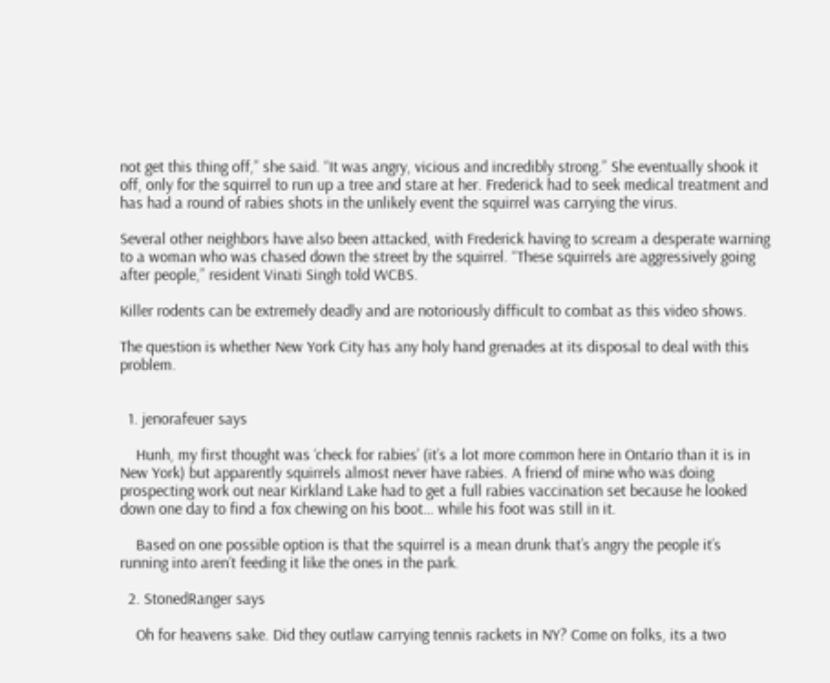not get this thing off,” she said. “It was angry, vicious and incredibly strong.” She eventually shook it off, only for the squirrel to run up a tree and stare at her. Frederick had to seek medical treatment and has had a round of rabies shots in the unlikely event the squirrel was carrying the virus.

Several other neighbors have also been attacked, with Frederick having to scream a desperate warning to a woman who was chased down the street by the squirrel. “These squirrels are aggressively going after people,” resident Vinati Singh told WCBS.

Killer rodents can be extremely deadly and are notoriously difficult to combat as this video shows.

The question is whether New York City has any holy hand grenades at its disposal to deal with this problem.


  1. jenorafeuer says

    Hunh, my first thought was ‘check for rabies’ (it’s a lot more common here in Ontario than it is in New York) but apparently squirrels almost never have rabies. A friend of mine who was doing prospecting work out near Kirkland Lake had to get a full rabies vaccination set because he looked down one day to find a fox chewing on his boot… while his foot was still in it.

    Based on one possible option is that the squirrel is a mean drunk that’s angry the people it’s running into aren’t feeding it like the ones in the park.

  2. StonedRanger says

    Oh for heavens sake. Did they outlaw carrying tennis rackets in NY? Come on folks, its a two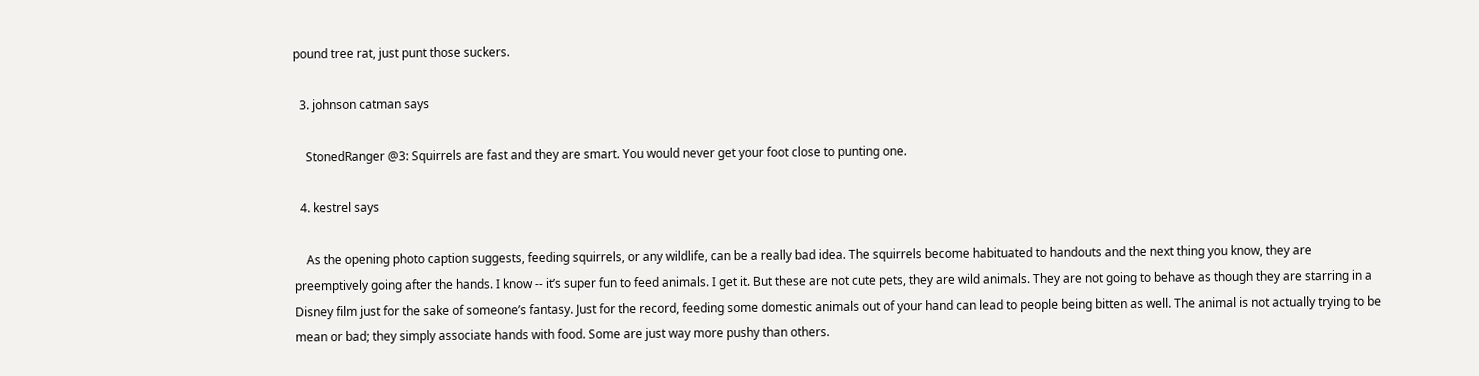pound tree rat, just punt those suckers.

  3. johnson catman says

    StonedRanger @3: Squirrels are fast and they are smart. You would never get your foot close to punting one.

  4. kestrel says

    As the opening photo caption suggests, feeding squirrels, or any wildlife, can be a really bad idea. The squirrels become habituated to handouts and the next thing you know, they are preemptively going after the hands. I know -- it’s super fun to feed animals. I get it. But these are not cute pets, they are wild animals. They are not going to behave as though they are starring in a Disney film just for the sake of someone’s fantasy. Just for the record, feeding some domestic animals out of your hand can lead to people being bitten as well. The animal is not actually trying to be mean or bad; they simply associate hands with food. Some are just way more pushy than others.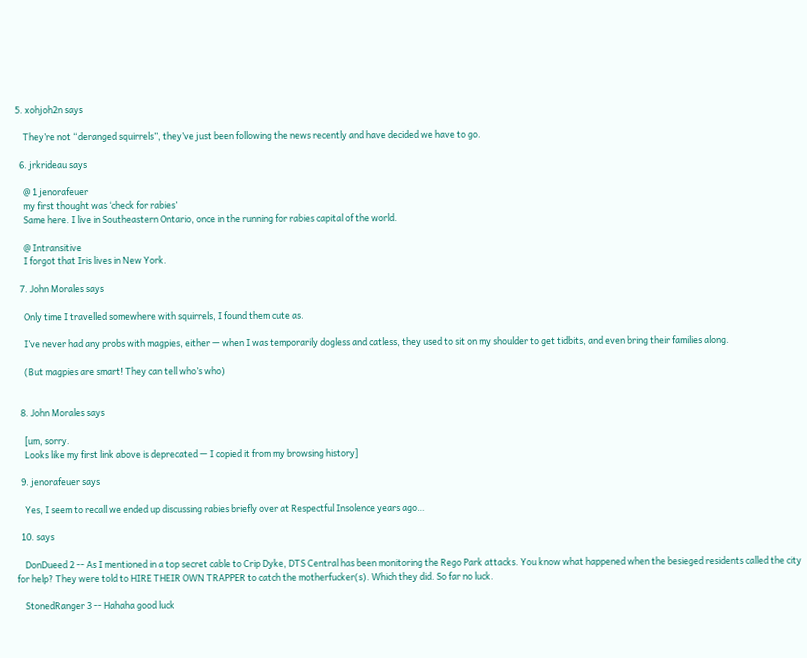5. xohjoh2n says

    They’re not “deranged squirrels”, they’ve just been following the news recently and have decided we have to go.

  6. jrkrideau says

    @ 1 jenorafeuer
    my first thought was ‘check for rabies’
    Same here. I live in Southeastern Ontario, once in the running for rabies capital of the world.

    @ Intransitive
    I forgot that Iris lives in New York.

  7. John Morales says

    Only time I travelled somewhere with squirrels, I found them cute as.

    I’ve never had any probs with magpies, either — when I was temporarily dogless and catless, they used to sit on my shoulder to get tidbits, and even bring their families along.

    (But magpies are smart! They can tell who’s who)


  8. John Morales says

    [um, sorry.
    Looks like my first link above is deprecated — I copied it from my browsing history]

  9. jenorafeuer says

    Yes, I seem to recall we ended up discussing rabies briefly over at Respectful Insolence years ago…

  10. says

    DonDueed 2 -- As I mentioned in a top secret cable to Crip Dyke, DTS Central has been monitoring the Rego Park attacks. You know what happened when the besieged residents called the city for help? They were told to HIRE THEIR OWN TRAPPER to catch the motherfucker(s). Which they did. So far no luck.

    StonedRanger 3 -- Hahaha good luck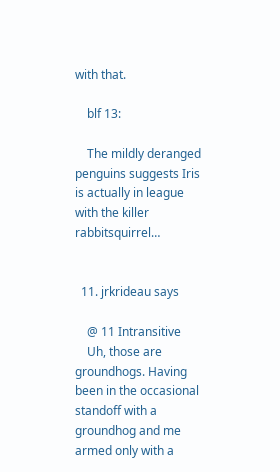with that.

    blf 13:

    The mildly deranged penguins suggests Iris is actually in league with the killer rabbitsquirrel…


  11. jrkrideau says

    @ 11 Intransitive
    Uh, those are groundhogs. Having been in the occasional standoff with a groundhog and me armed only with a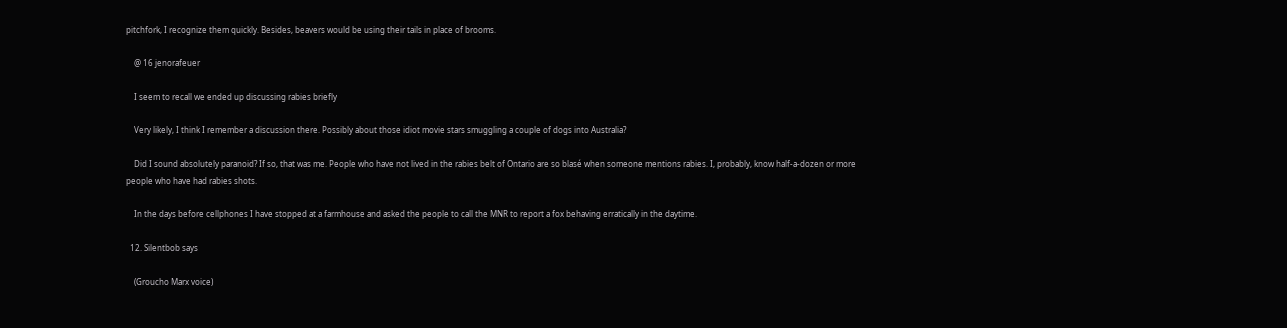pitchfork, I recognize them quickly. Besides, beavers would be using their tails in place of brooms.

    @ 16 jenorafeuer

    I seem to recall we ended up discussing rabies briefly

    Very likely, I think I remember a discussion there. Possibly about those idiot movie stars smuggling a couple of dogs into Australia?

    Did I sound absolutely paranoid? If so, that was me. People who have not lived in the rabies belt of Ontario are so blasé when someone mentions rabies. I, probably, know half-a-dozen or more people who have had rabies shots.

    In the days before cellphones I have stopped at a farmhouse and asked the people to call the MNR to report a fox behaving erratically in the daytime.

  12. Silentbob says

    (Groucho Marx voice)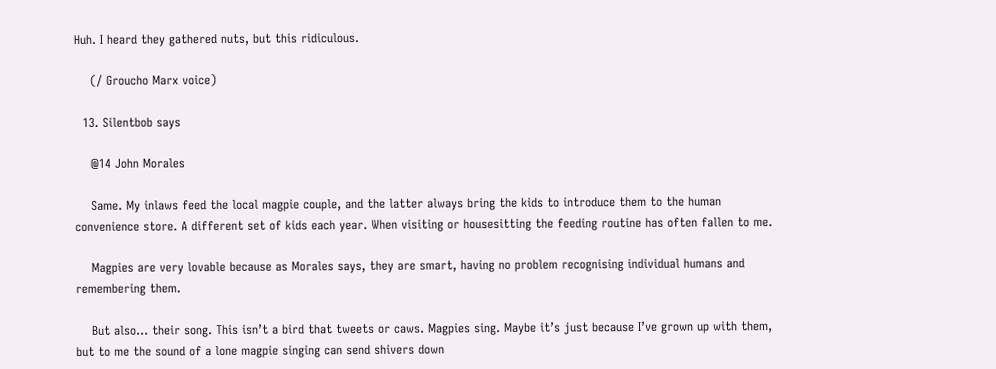Huh. I heard they gathered nuts, but this ridiculous.

    (/ Groucho Marx voice)

  13. Silentbob says

    @14 John Morales

    Same. My inlaws feed the local magpie couple, and the latter always bring the kids to introduce them to the human convenience store. A different set of kids each year. When visiting or housesitting the feeding routine has often fallen to me.

    Magpies are very lovable because as Morales says, they are smart, having no problem recognising individual humans and remembering them.

    But also… their song. This isn’t a bird that tweets or caws. Magpies sing. Maybe it’s just because I’ve grown up with them, but to me the sound of a lone magpie singing can send shivers down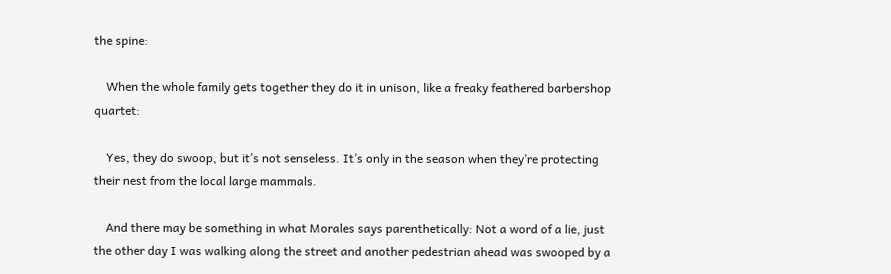the spine:

    When the whole family gets together they do it in unison, like a freaky feathered barbershop quartet:

    Yes, they do swoop, but it’s not senseless. It’s only in the season when they’re protecting their nest from the local large mammals.

    And there may be something in what Morales says parenthetically: Not a word of a lie, just the other day I was walking along the street and another pedestrian ahead was swooped by a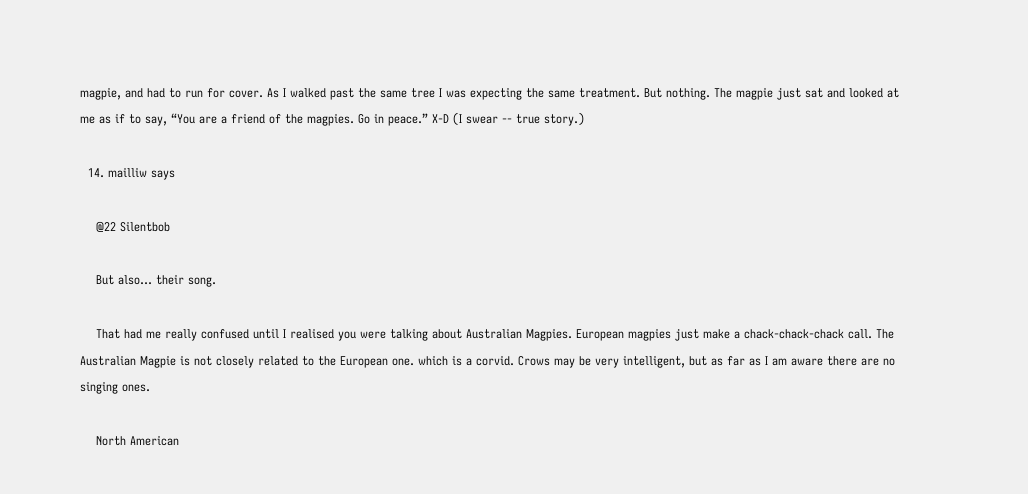magpie, and had to run for cover. As I walked past the same tree I was expecting the same treatment. But nothing. The magpie just sat and looked at me as if to say, “You are a friend of the magpies. Go in peace.” X-D (I swear -- true story.)

  14. mailliw says

    @22 Silentbob

    But also… their song.

    That had me really confused until I realised you were talking about Australian Magpies. European magpies just make a chack-chack-chack call. The Australian Magpie is not closely related to the European one. which is a corvid. Crows may be very intelligent, but as far as I am aware there are no singing ones.

    North American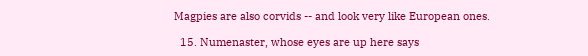Magpies are also corvids -- and look very like European ones.

  15. Numenaster, whose eyes are up here says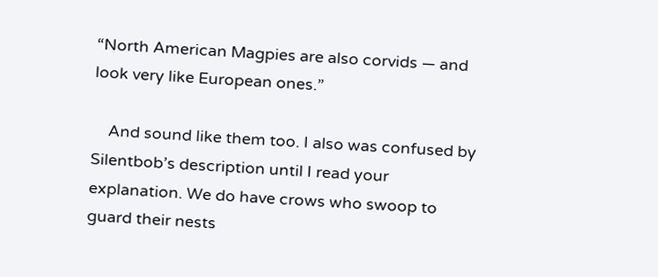“North American Magpies are also corvids — and look very like European ones.”

    And sound like them too. I also was confused by Silentbob’s description until I read your explanation. We do have crows who swoop to guard their nests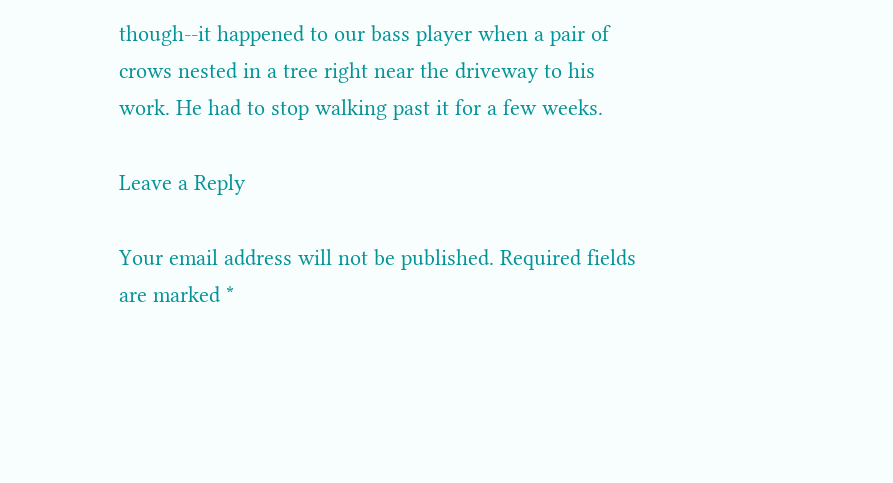though--it happened to our bass player when a pair of crows nested in a tree right near the driveway to his work. He had to stop walking past it for a few weeks.

Leave a Reply

Your email address will not be published. Required fields are marked *